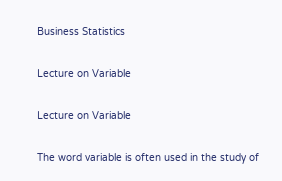Business Statistics

Lecture on Variable

Lecture on Variable

The word variable is often used in the study of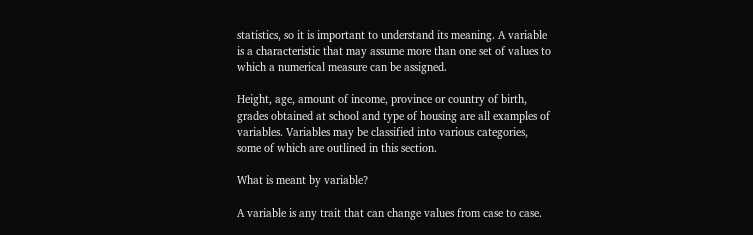statistics, so it is important to understand its meaning. A variable is a characteristic that may assume more than one set of values to which a numerical measure can be assigned.

Height, age, amount of income, province or country of birth, grades obtained at school and type of housing are all examples of variables. Variables may be classified into various categories, some of which are outlined in this section.

What is meant by variable?

A variable is any trait that can change values from case to case.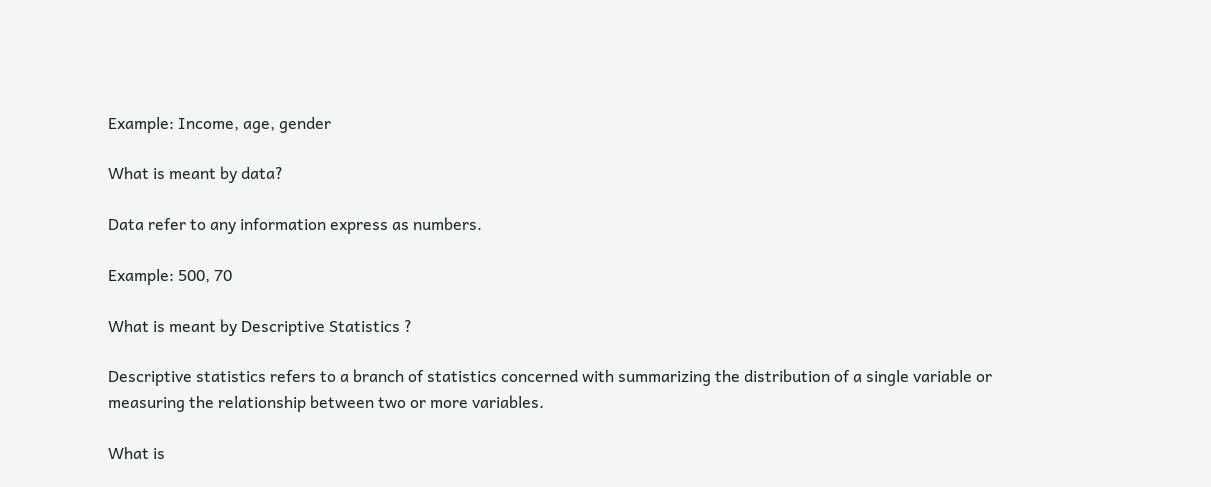Example: Income, age, gender

What is meant by data?

Data refer to any information express as numbers.

Example: 500, 70

What is meant by Descriptive Statistics ?

Descriptive statistics refers to a branch of statistics concerned with summarizing the distribution of a single variable or measuring the relationship between two or more variables.

What is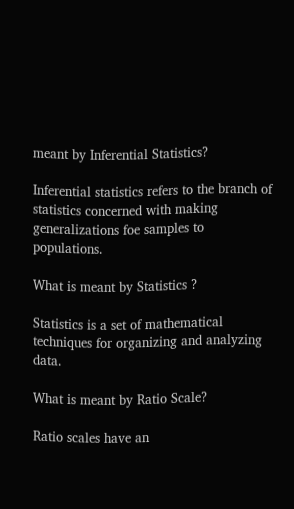meant by Inferential Statistics?

Inferential statistics refers to the branch of statistics concerned with making generalizations foe samples to populations.

What is meant by Statistics ?

Statistics is a set of mathematical techniques for organizing and analyzing data.

What is meant by Ratio Scale?

Ratio scales have an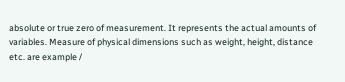absolute or true zero of measurement. It represents the actual amounts of variables. Measure of physical dimensions such as weight, height, distance etc. are example /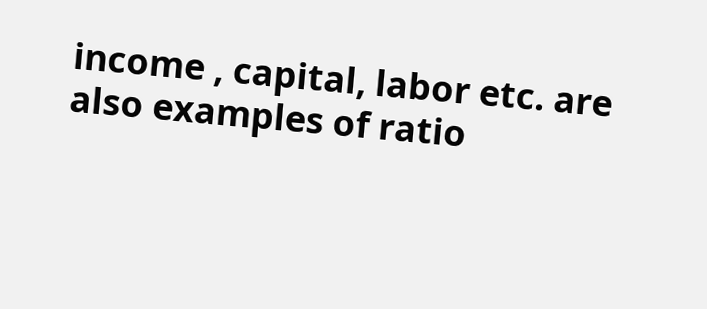income , capital, labor etc. are also examples of ratio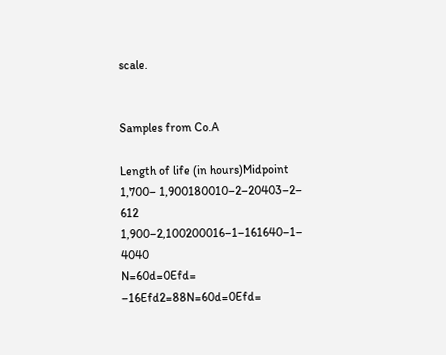scale.


Samples from Co.A

Length of life (in hours)Midpoint
1,700– 1,900180010–2–20403–2– 612
1,900–2,100200016–1–161640–1– 4040
N=60d=0Efd= –16Efd2=88N=60d=0Efd=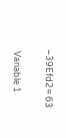–39Efd2= 63

 Variable 1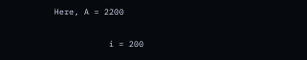Here, A = 2200

           i = 200